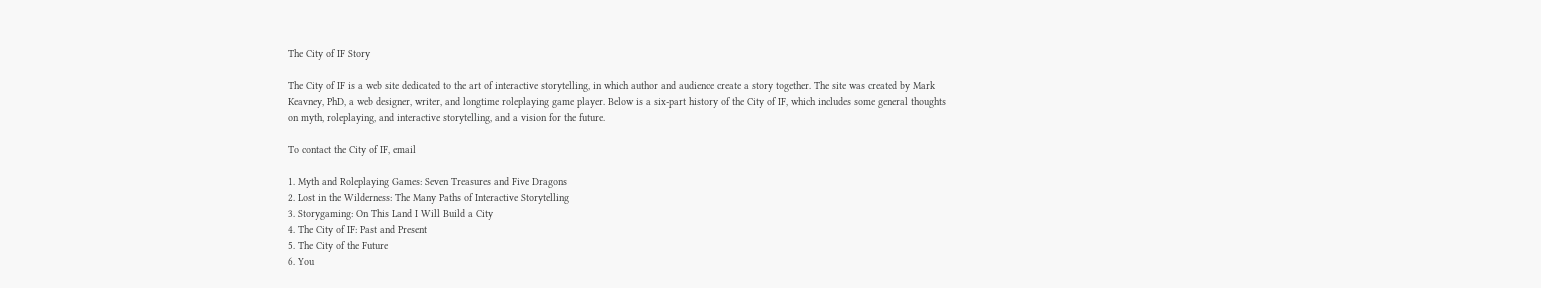The City of IF Story

The City of IF is a web site dedicated to the art of interactive storytelling, in which author and audience create a story together. The site was created by Mark Keavney, PhD, a web designer, writer, and longtime roleplaying game player. Below is a six-part history of the City of IF, which includes some general thoughts on myth, roleplaying, and interactive storytelling, and a vision for the future.

To contact the City of IF, email

1. Myth and Roleplaying Games: Seven Treasures and Five Dragons
2. Lost in the Wilderness: The Many Paths of Interactive Storytelling
3. Storygaming: On This Land I Will Build a City
4. The City of IF: Past and Present
5. The City of the Future
6. You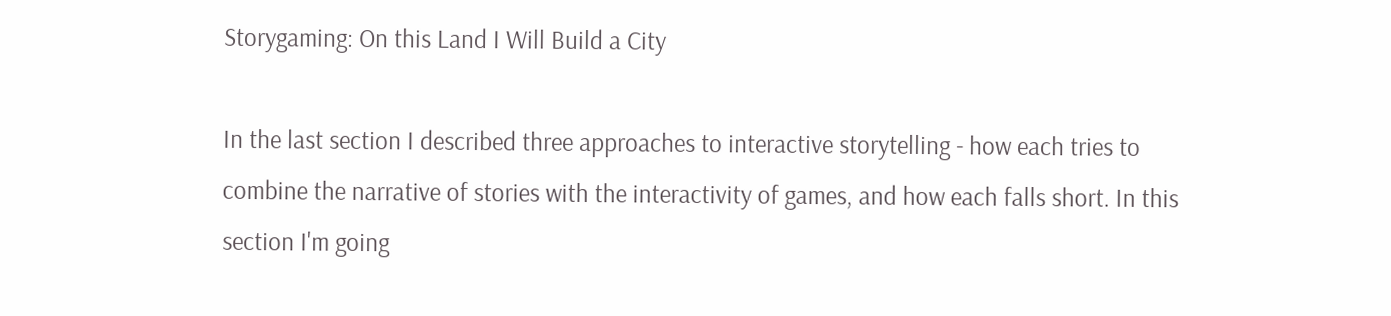Storygaming: On this Land I Will Build a City

In the last section I described three approaches to interactive storytelling - how each tries to combine the narrative of stories with the interactivity of games, and how each falls short. In this section I'm going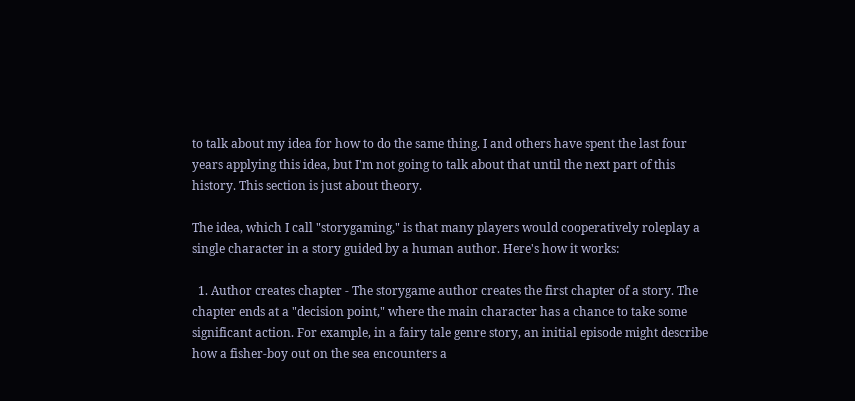to talk about my idea for how to do the same thing. I and others have spent the last four years applying this idea, but I'm not going to talk about that until the next part of this history. This section is just about theory.

The idea, which I call "storygaming," is that many players would cooperatively roleplay a single character in a story guided by a human author. Here's how it works:

  1. Author creates chapter - The storygame author creates the first chapter of a story. The chapter ends at a "decision point," where the main character has a chance to take some significant action. For example, in a fairy tale genre story, an initial episode might describe how a fisher-boy out on the sea encounters a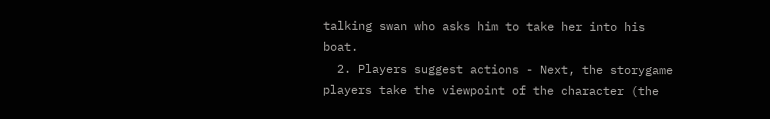talking swan who asks him to take her into his boat.
  2. Players suggest actions - Next, the storygame players take the viewpoint of the character (the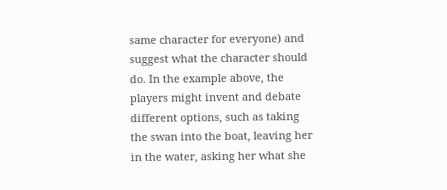same character for everyone) and suggest what the character should do. In the example above, the players might invent and debate different options, such as taking the swan into the boat, leaving her in the water, asking her what she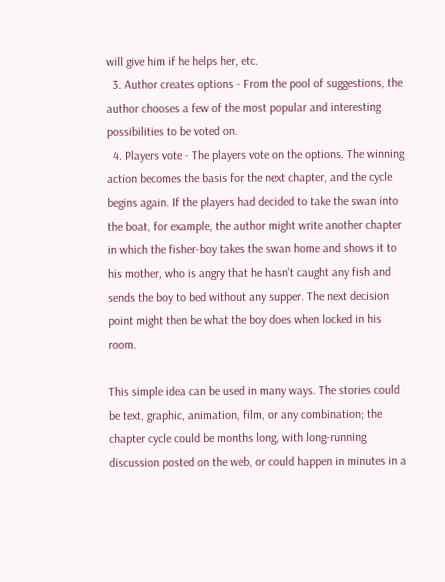will give him if he helps her, etc.
  3. Author creates options - From the pool of suggestions, the author chooses a few of the most popular and interesting possibilities to be voted on.
  4. Players vote - The players vote on the options. The winning action becomes the basis for the next chapter, and the cycle begins again. If the players had decided to take the swan into the boat, for example, the author might write another chapter in which the fisher-boy takes the swan home and shows it to his mother, who is angry that he hasn't caught any fish and sends the boy to bed without any supper. The next decision point might then be what the boy does when locked in his room.

This simple idea can be used in many ways. The stories could be text, graphic, animation, film, or any combination; the chapter cycle could be months long, with long-running discussion posted on the web, or could happen in minutes in a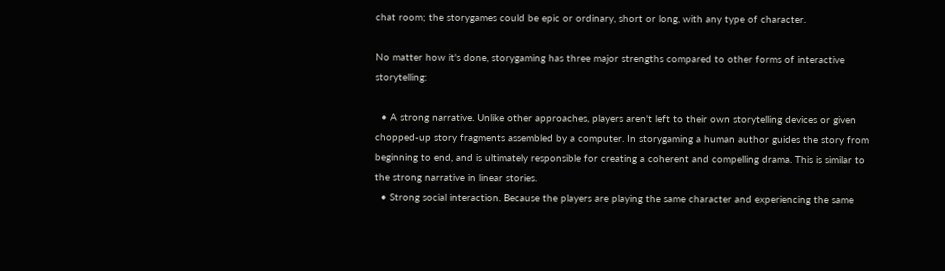chat room; the storygames could be epic or ordinary, short or long, with any type of character.

No matter how it's done, storygaming has three major strengths compared to other forms of interactive storytelling:

  • A strong narrative. Unlike other approaches, players aren't left to their own storytelling devices or given chopped-up story fragments assembled by a computer. In storygaming a human author guides the story from beginning to end, and is ultimately responsible for creating a coherent and compelling drama. This is similar to the strong narrative in linear stories.
  • Strong social interaction. Because the players are playing the same character and experiencing the same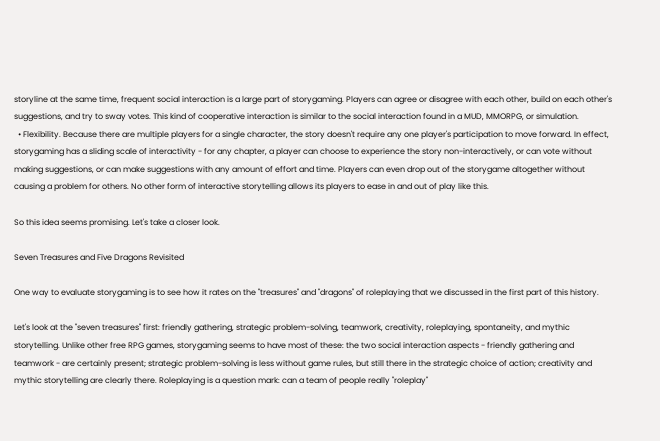storyline at the same time, frequent social interaction is a large part of storygaming. Players can agree or disagree with each other, build on each other's suggestions, and try to sway votes. This kind of cooperative interaction is similar to the social interaction found in a MUD, MMORPG, or simulation.
  • Flexibility. Because there are multiple players for a single character, the story doesn't require any one player's participation to move forward. In effect, storygaming has a sliding scale of interactivity - for any chapter, a player can choose to experience the story non-interactively, or can vote without making suggestions, or can make suggestions with any amount of effort and time. Players can even drop out of the storygame altogether without causing a problem for others. No other form of interactive storytelling allows its players to ease in and out of play like this.

So this idea seems promising. Let's take a closer look.

Seven Treasures and Five Dragons Revisited

One way to evaluate storygaming is to see how it rates on the "treasures" and "dragons" of roleplaying that we discussed in the first part of this history.

Let's look at the "seven treasures" first: friendly gathering, strategic problem-solving, teamwork, creativity, roleplaying, spontaneity, and mythic storytelling. Unlike other free RPG games, storygaming seems to have most of these: the two social interaction aspects - friendly gathering and teamwork - are certainly present; strategic problem-solving is less without game rules, but still there in the strategic choice of action; creativity and mythic storytelling are clearly there. Roleplaying is a question mark: can a team of people really "roleplay"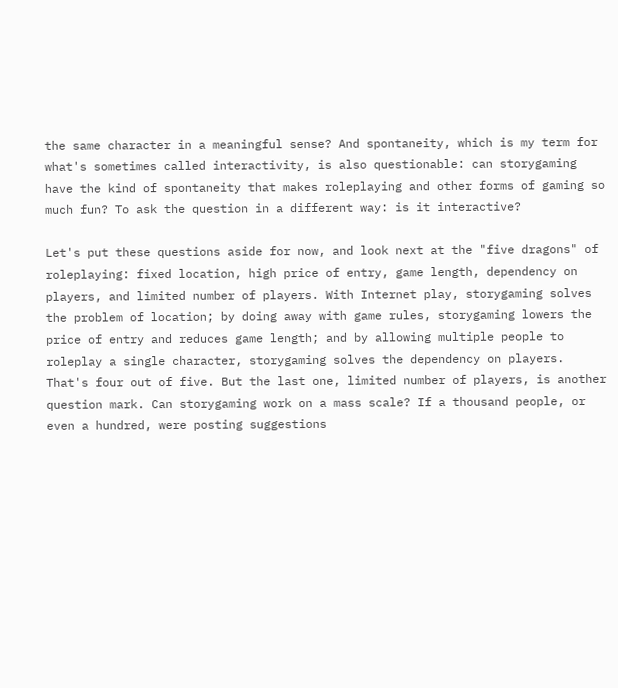the same character in a meaningful sense? And spontaneity, which is my term for what's sometimes called interactivity, is also questionable: can storygaming have the kind of spontaneity that makes roleplaying and other forms of gaming so much fun? To ask the question in a different way: is it interactive?

Let's put these questions aside for now, and look next at the "five dragons" of roleplaying: fixed location, high price of entry, game length, dependency on players, and limited number of players. With Internet play, storygaming solves the problem of location; by doing away with game rules, storygaming lowers the price of entry and reduces game length; and by allowing multiple people to roleplay a single character, storygaming solves the dependency on players. That's four out of five. But the last one, limited number of players, is another question mark. Can storygaming work on a mass scale? If a thousand people, or even a hundred, were posting suggestions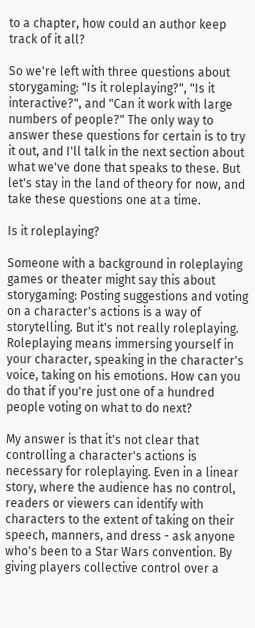to a chapter, how could an author keep track of it all?

So we're left with three questions about storygaming: "Is it roleplaying?", "Is it interactive?", and "Can it work with large numbers of people?" The only way to answer these questions for certain is to try it out, and I'll talk in the next section about what we've done that speaks to these. But let's stay in the land of theory for now, and take these questions one at a time.

Is it roleplaying?

Someone with a background in roleplaying games or theater might say this about storygaming: Posting suggestions and voting on a character's actions is a way of storytelling. But it's not really roleplaying. Roleplaying means immersing yourself in your character, speaking in the character's voice, taking on his emotions. How can you do that if you're just one of a hundred people voting on what to do next?

My answer is that it's not clear that controlling a character's actions is necessary for roleplaying. Even in a linear story, where the audience has no control, readers or viewers can identify with characters to the extent of taking on their speech, manners, and dress - ask anyone who's been to a Star Wars convention. By giving players collective control over a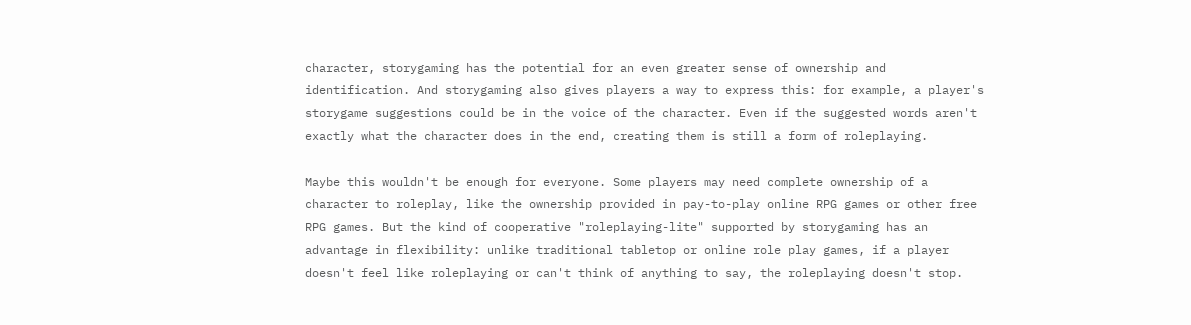character, storygaming has the potential for an even greater sense of ownership and identification. And storygaming also gives players a way to express this: for example, a player's storygame suggestions could be in the voice of the character. Even if the suggested words aren't exactly what the character does in the end, creating them is still a form of roleplaying.

Maybe this wouldn't be enough for everyone. Some players may need complete ownership of a character to roleplay, like the ownership provided in pay-to-play online RPG games or other free RPG games. But the kind of cooperative "roleplaying-lite" supported by storygaming has an advantage in flexibility: unlike traditional tabletop or online role play games, if a player doesn't feel like roleplaying or can't think of anything to say, the roleplaying doesn't stop.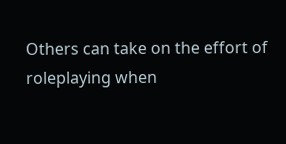Others can take on the effort of roleplaying when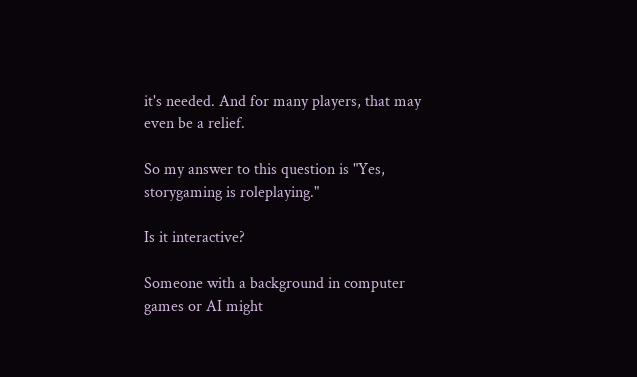it's needed. And for many players, that may even be a relief.

So my answer to this question is "Yes, storygaming is roleplaying."

Is it interactive?

Someone with a background in computer games or AI might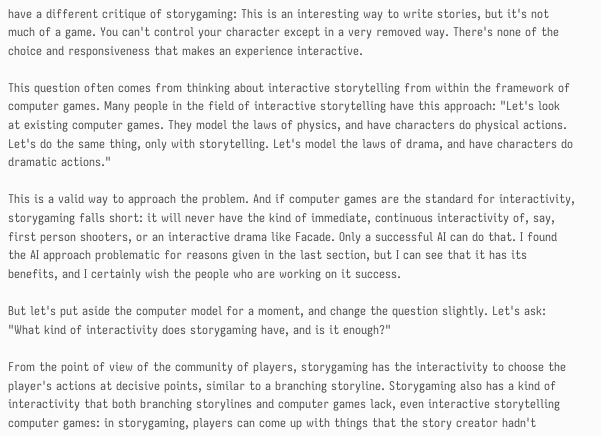have a different critique of storygaming: This is an interesting way to write stories, but it's not much of a game. You can't control your character except in a very removed way. There's none of the choice and responsiveness that makes an experience interactive.

This question often comes from thinking about interactive storytelling from within the framework of computer games. Many people in the field of interactive storytelling have this approach: "Let's look at existing computer games. They model the laws of physics, and have characters do physical actions. Let's do the same thing, only with storytelling. Let's model the laws of drama, and have characters do dramatic actions."

This is a valid way to approach the problem. And if computer games are the standard for interactivity, storygaming falls short: it will never have the kind of immediate, continuous interactivity of, say, first person shooters, or an interactive drama like Facade. Only a successful AI can do that. I found the AI approach problematic for reasons given in the last section, but I can see that it has its benefits, and I certainly wish the people who are working on it success.

But let's put aside the computer model for a moment, and change the question slightly. Let's ask: "What kind of interactivity does storygaming have, and is it enough?"

From the point of view of the community of players, storygaming has the interactivity to choose the player's actions at decisive points, similar to a branching storyline. Storygaming also has a kind of interactivity that both branching storylines and computer games lack, even interactive storytelling computer games: in storygaming, players can come up with things that the story creator hadn't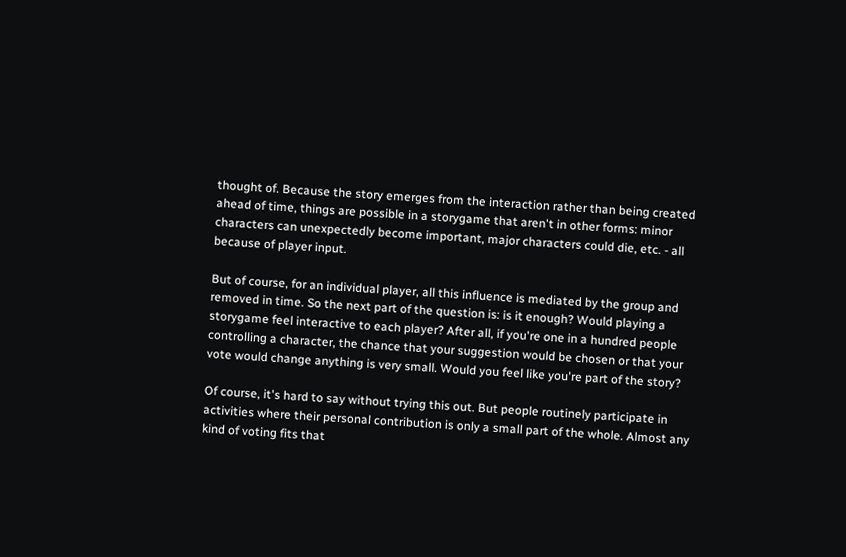thought of. Because the story emerges from the interaction rather than being created ahead of time, things are possible in a storygame that aren't in other forms: minor characters can unexpectedly become important, major characters could die, etc. - all because of player input.

But of course, for an individual player, all this influence is mediated by the group and removed in time. So the next part of the question is: is it enough? Would playing a storygame feel interactive to each player? After all, if you're one in a hundred people controlling a character, the chance that your suggestion would be chosen or that your vote would change anything is very small. Would you feel like you're part of the story?

Of course, it's hard to say without trying this out. But people routinely participate in activities where their personal contribution is only a small part of the whole. Almost any kind of voting fits that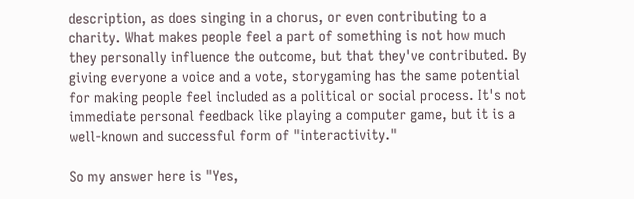description, as does singing in a chorus, or even contributing to a charity. What makes people feel a part of something is not how much they personally influence the outcome, but that they've contributed. By giving everyone a voice and a vote, storygaming has the same potential for making people feel included as a political or social process. It's not immediate personal feedback like playing a computer game, but it is a well-known and successful form of "interactivity."

So my answer here is "Yes,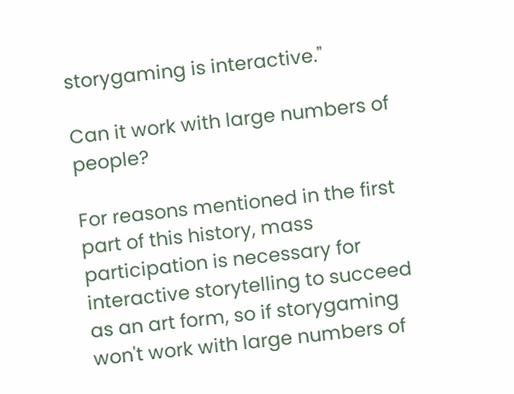storygaming is interactive."

Can it work with large numbers of people?

For reasons mentioned in the first part of this history, mass participation is necessary for interactive storytelling to succeed as an art form, so if storygaming won't work with large numbers of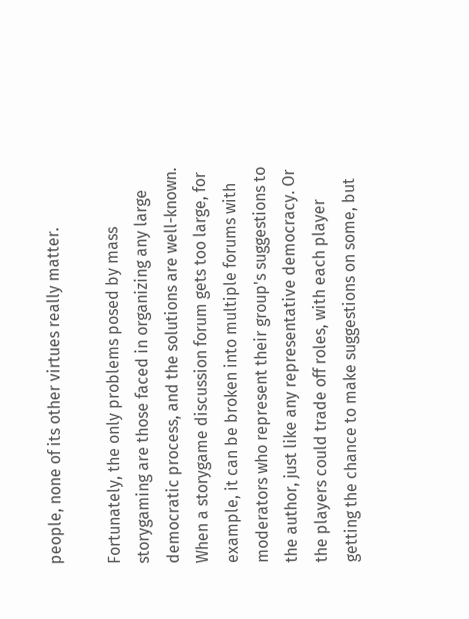people, none of its other virtues really matter.

Fortunately, the only problems posed by mass storygaming are those faced in organizing any large democratic process, and the solutions are well-known. When a storygame discussion forum gets too large, for example, it can be broken into multiple forums with moderators who represent their group's suggestions to the author, just like any representative democracy. Or the players could trade off roles, with each player getting the chance to make suggestions on some, but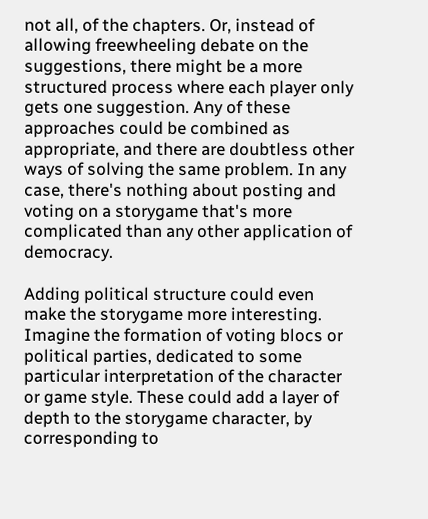not all, of the chapters. Or, instead of allowing freewheeling debate on the suggestions, there might be a more structured process where each player only gets one suggestion. Any of these approaches could be combined as appropriate, and there are doubtless other ways of solving the same problem. In any case, there's nothing about posting and voting on a storygame that's more complicated than any other application of democracy.

Adding political structure could even make the storygame more interesting. Imagine the formation of voting blocs or political parties, dedicated to some particular interpretation of the character or game style. These could add a layer of depth to the storygame character, by corresponding to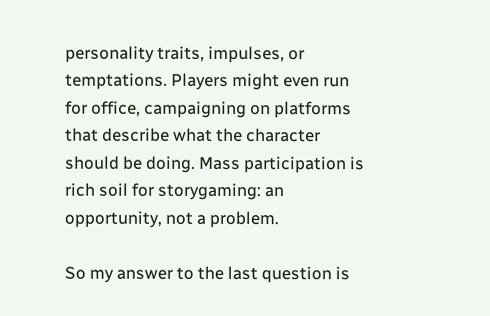personality traits, impulses, or temptations. Players might even run for office, campaigning on platforms that describe what the character should be doing. Mass participation is rich soil for storygaming: an opportunity, not a problem.

So my answer to the last question is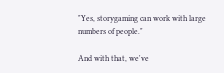"Yes, storygaming can work with large numbers of people."

And with that, we've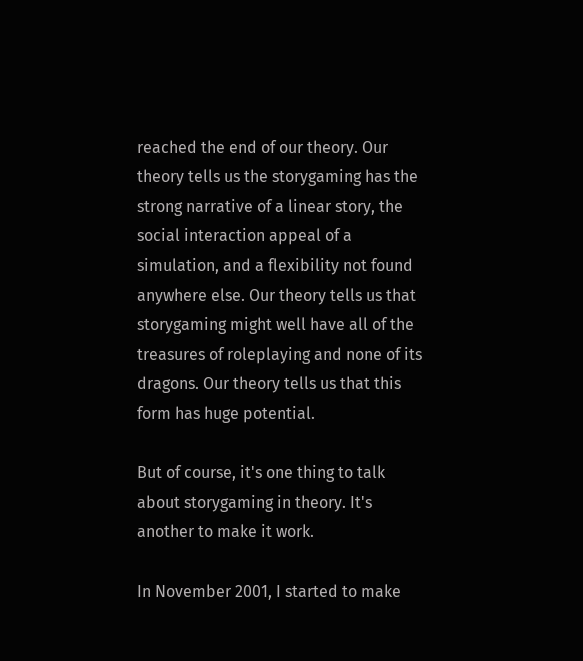reached the end of our theory. Our theory tells us the storygaming has the strong narrative of a linear story, the social interaction appeal of a simulation, and a flexibility not found anywhere else. Our theory tells us that storygaming might well have all of the treasures of roleplaying and none of its dragons. Our theory tells us that this form has huge potential.

But of course, it's one thing to talk about storygaming in theory. It's another to make it work.

In November 2001, I started to make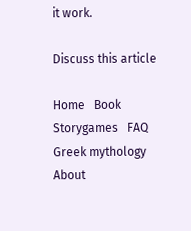it work.

Discuss this article

Home   Book   Storygames   FAQ   Greek mythology   About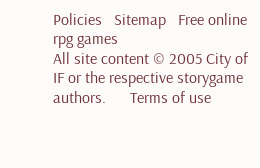Policies   Sitemap   Free online rpg games
All site content © 2005 City of IF or the respective storygame authors.      Terms of use